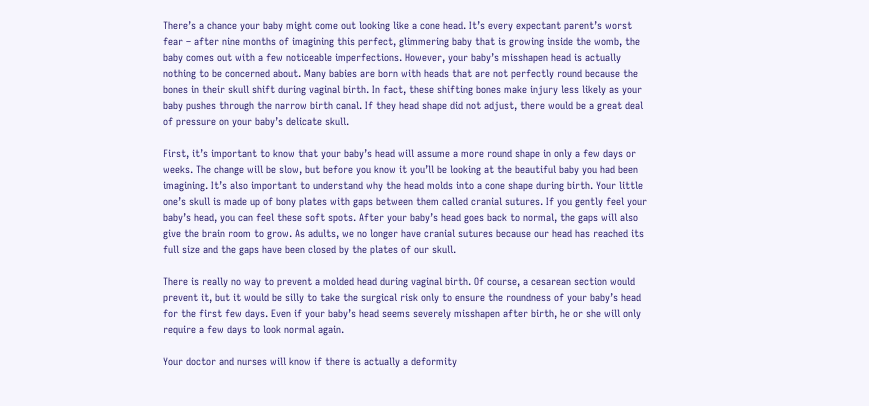There’s a chance your baby might come out looking like a cone head. It’s every expectant parent’s worst fear – after nine months of imagining this perfect, glimmering baby that is growing inside the womb, the baby comes out with a few noticeable imperfections. However, your baby’s misshapen head is actually nothing to be concerned about. Many babies are born with heads that are not perfectly round because the bones in their skull shift during vaginal birth. In fact, these shifting bones make injury less likely as your baby pushes through the narrow birth canal. If they head shape did not adjust, there would be a great deal of pressure on your baby’s delicate skull.

First, it’s important to know that your baby’s head will assume a more round shape in only a few days or weeks. The change will be slow, but before you know it you’ll be looking at the beautiful baby you had been imagining. It’s also important to understand why the head molds into a cone shape during birth. Your little one’s skull is made up of bony plates with gaps between them called cranial sutures. If you gently feel your baby’s head, you can feel these soft spots. After your baby’s head goes back to normal, the gaps will also give the brain room to grow. As adults, we no longer have cranial sutures because our head has reached its full size and the gaps have been closed by the plates of our skull.

There is really no way to prevent a molded head during vaginal birth. Of course, a cesarean section would prevent it, but it would be silly to take the surgical risk only to ensure the roundness of your baby’s head for the first few days. Even if your baby’s head seems severely misshapen after birth, he or she will only require a few days to look normal again.

Your doctor and nurses will know if there is actually a deformity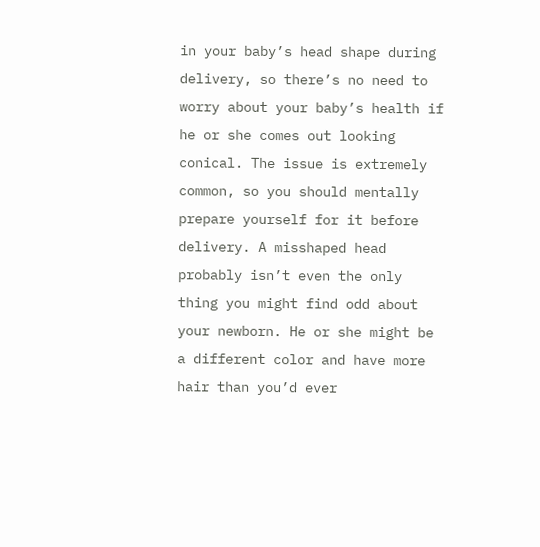in your baby’s head shape during delivery, so there’s no need to worry about your baby’s health if he or she comes out looking conical. The issue is extremely common, so you should mentally prepare yourself for it before delivery. A misshaped head probably isn’t even the only thing you might find odd about your newborn. He or she might be a different color and have more hair than you’d ever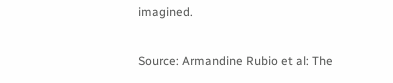imagined.

Source: Armandine Rubio et al: The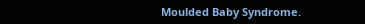Moulded Baby Syndrome.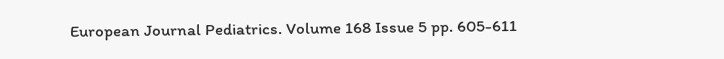European Journal Pediatrics. Volume 168 Issue 5 pp. 605-611